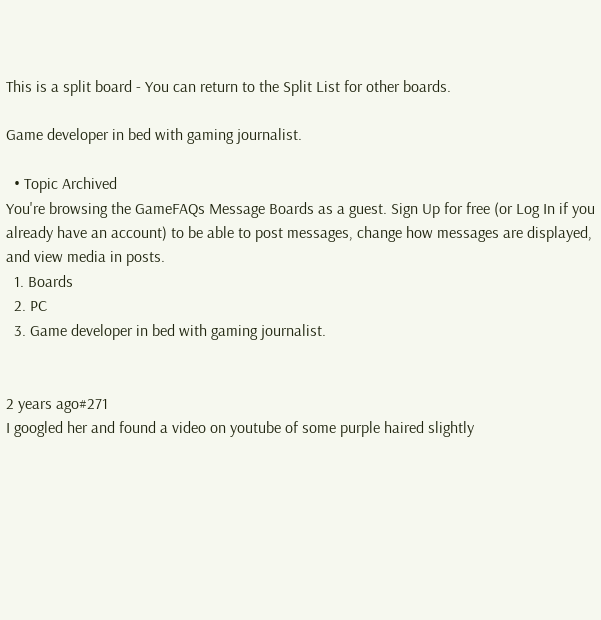This is a split board - You can return to the Split List for other boards.

Game developer in bed with gaming journalist.

  • Topic Archived
You're browsing the GameFAQs Message Boards as a guest. Sign Up for free (or Log In if you already have an account) to be able to post messages, change how messages are displayed, and view media in posts.
  1. Boards
  2. PC
  3. Game developer in bed with gaming journalist.


2 years ago#271
I googled her and found a video on youtube of some purple haired slightly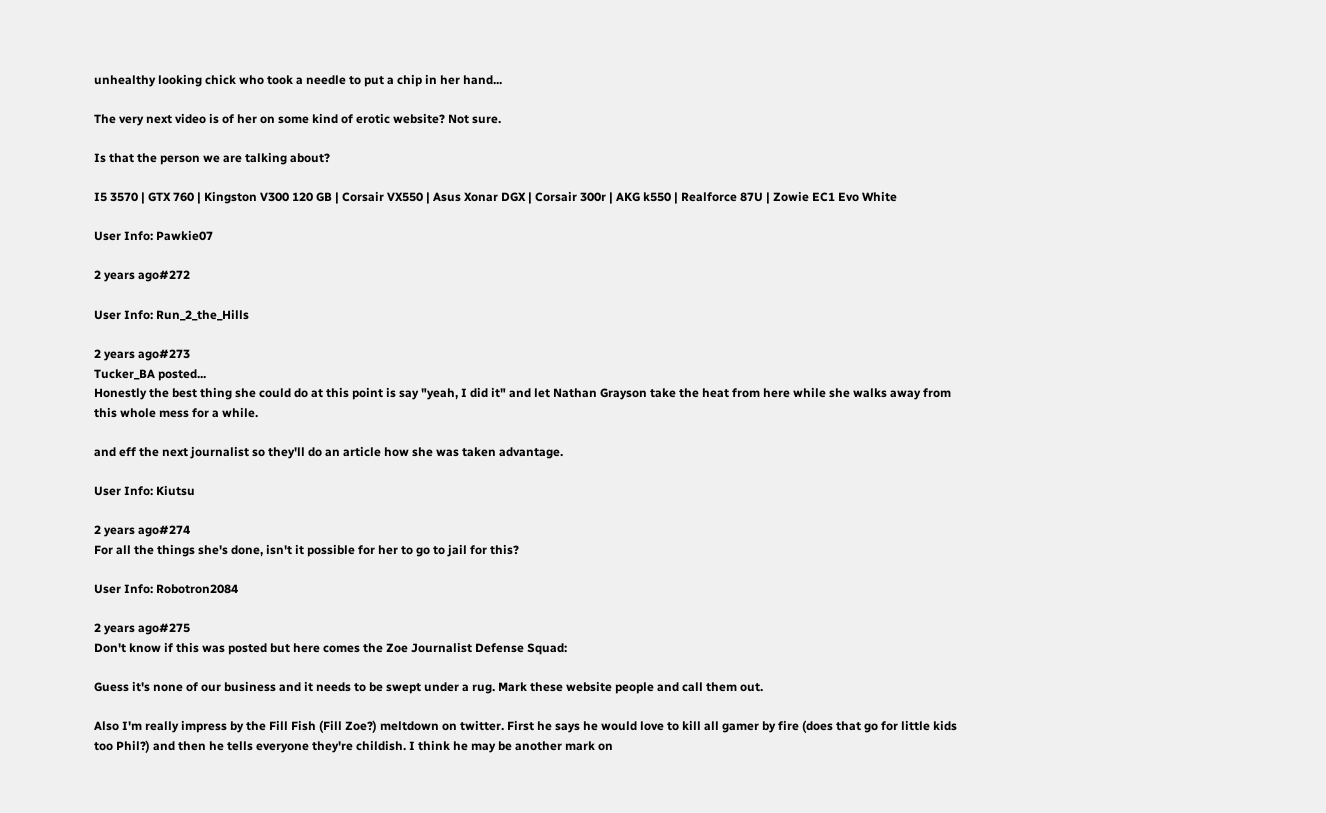unhealthy looking chick who took a needle to put a chip in her hand...

The very next video is of her on some kind of erotic website? Not sure.

Is that the person we are talking about?

I5 3570 | GTX 760 | Kingston V300 120 GB | Corsair VX550 | Asus Xonar DGX | Corsair 300r | AKG k550 | Realforce 87U | Zowie EC1 Evo White

User Info: Pawkie07

2 years ago#272

User Info: Run_2_the_Hills

2 years ago#273
Tucker_BA posted...
Honestly the best thing she could do at this point is say "yeah, I did it" and let Nathan Grayson take the heat from here while she walks away from this whole mess for a while.

and eff the next journalist so they'll do an article how she was taken advantage.

User Info: Kiutsu

2 years ago#274
For all the things she's done, isn't it possible for her to go to jail for this?

User Info: Robotron2084

2 years ago#275
Don't know if this was posted but here comes the Zoe Journalist Defense Squad:

Guess it's none of our business and it needs to be swept under a rug. Mark these website people and call them out.

Also I'm really impress by the Fill Fish (Fill Zoe?) meltdown on twitter. First he says he would love to kill all gamer by fire (does that go for little kids too Phil?) and then he tells everyone they're childish. I think he may be another mark on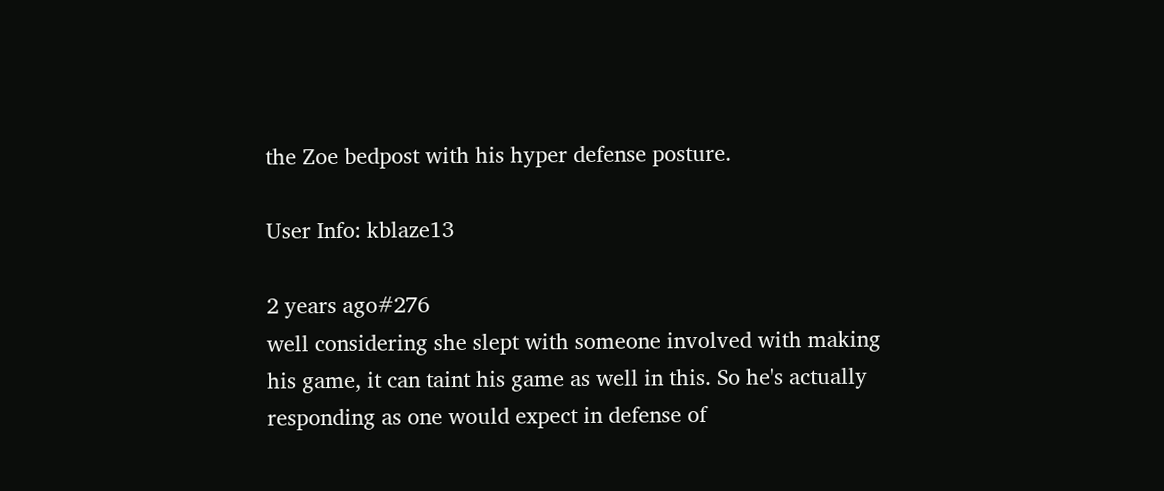the Zoe bedpost with his hyper defense posture.

User Info: kblaze13

2 years ago#276
well considering she slept with someone involved with making his game, it can taint his game as well in this. So he's actually responding as one would expect in defense of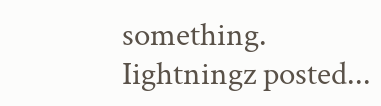something.
Iightningz posted...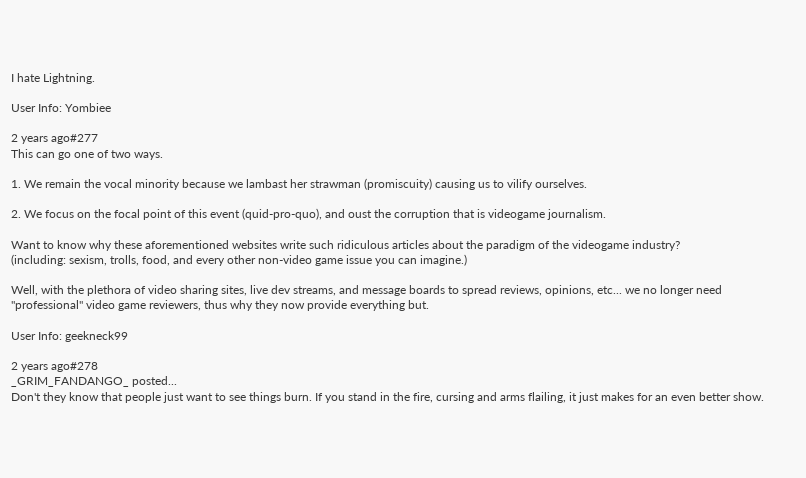I hate Lightning.

User Info: Yombiee

2 years ago#277
This can go one of two ways.

1. We remain the vocal minority because we lambast her strawman (promiscuity) causing us to vilify ourselves.

2. We focus on the focal point of this event (quid-pro-quo), and oust the corruption that is videogame journalism.

Want to know why these aforementioned websites write such ridiculous articles about the paradigm of the videogame industry?
(including: sexism, trolls, food, and every other non-video game issue you can imagine.)

Well, with the plethora of video sharing sites, live dev streams, and message boards to spread reviews, opinions, etc... we no longer need "professional" video game reviewers, thus why they now provide everything but.

User Info: geekneck99

2 years ago#278
_GRIM_FANDANGO_ posted...
Don't they know that people just want to see things burn. If you stand in the fire, cursing and arms flailing, it just makes for an even better show.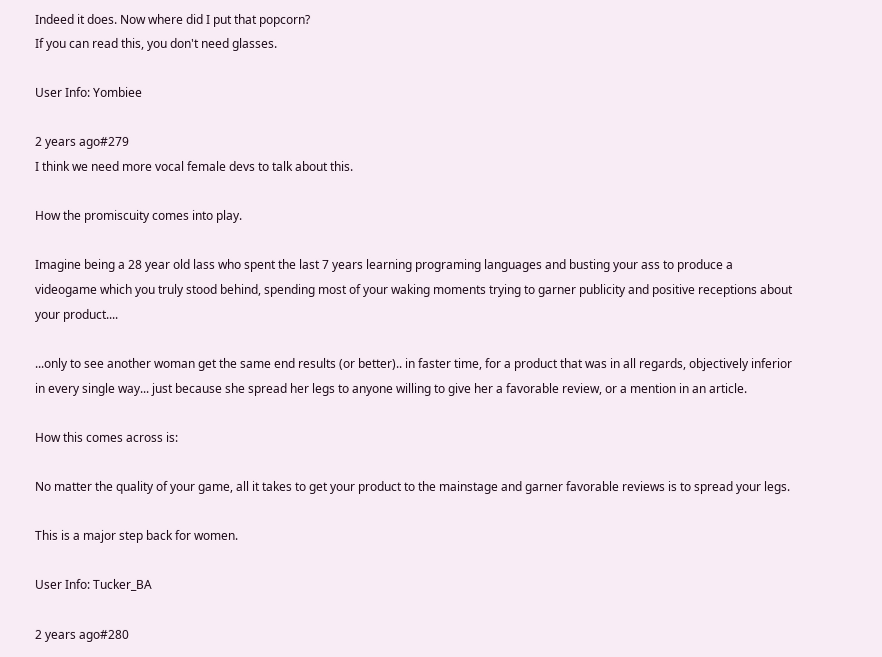Indeed it does. Now where did I put that popcorn?
If you can read this, you don't need glasses.

User Info: Yombiee

2 years ago#279
I think we need more vocal female devs to talk about this.

How the promiscuity comes into play.

Imagine being a 28 year old lass who spent the last 7 years learning programing languages and busting your ass to produce a videogame which you truly stood behind, spending most of your waking moments trying to garner publicity and positive receptions about your product....

...only to see another woman get the same end results (or better).. in faster time, for a product that was in all regards, objectively inferior in every single way... just because she spread her legs to anyone willing to give her a favorable review, or a mention in an article.

How this comes across is:

No matter the quality of your game, all it takes to get your product to the mainstage and garner favorable reviews is to spread your legs.

This is a major step back for women.

User Info: Tucker_BA

2 years ago#280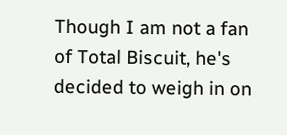Though I am not a fan of Total Biscuit, he's decided to weigh in on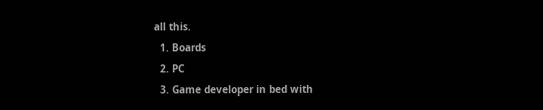all this.
  1. Boards
  2. PC
  3. Game developer in bed with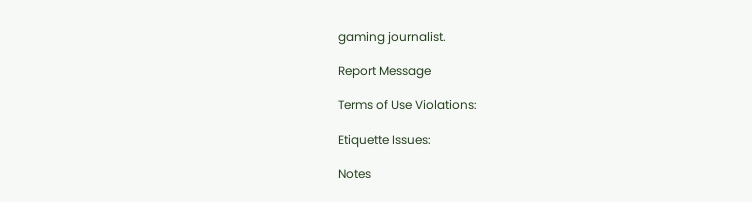gaming journalist.

Report Message

Terms of Use Violations:

Etiquette Issues:

Notes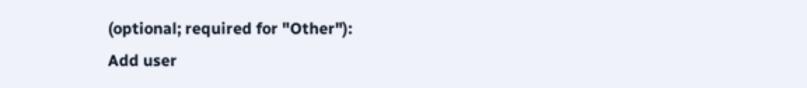(optional; required for "Other"):
Add user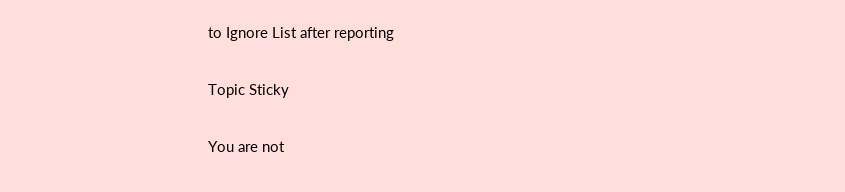to Ignore List after reporting

Topic Sticky

You are not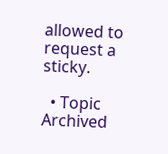allowed to request a sticky.

  • Topic Archived